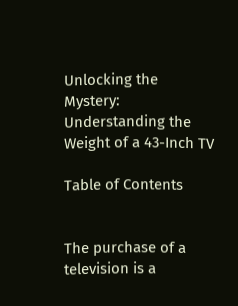Unlocking the Mystery: Understanding the Weight of a 43-Inch TV

Table of Contents


The purchase of a television is a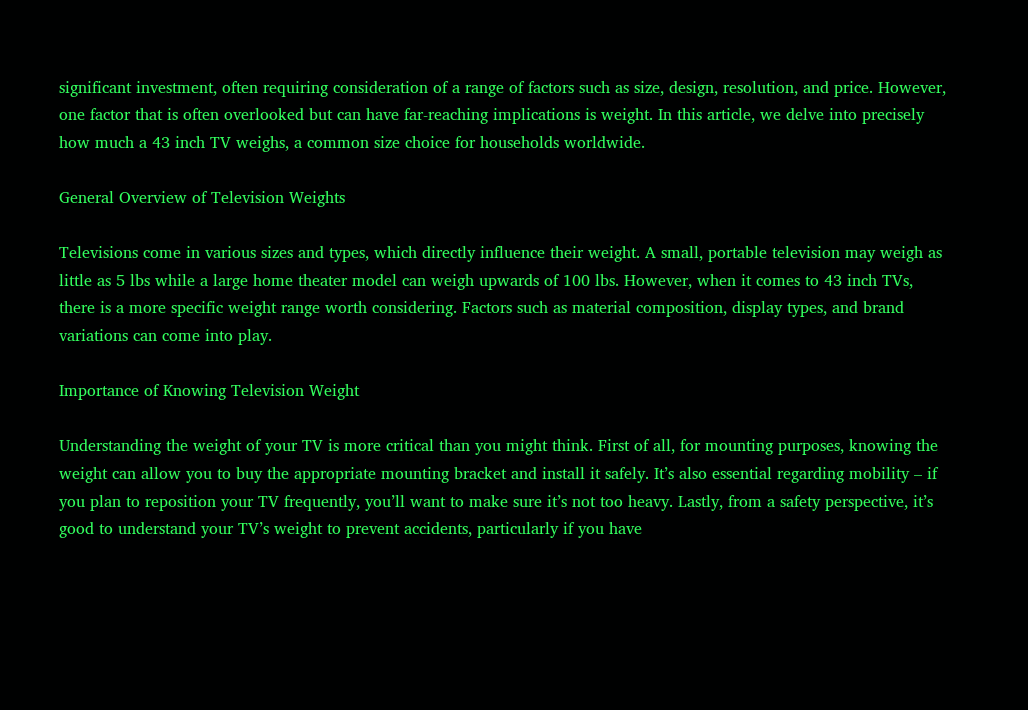significant investment, often requiring consideration of a range of factors such as size, design, resolution, and price. However, one factor that is often overlooked but can have far-reaching implications is weight. In this article, we delve into precisely how much a 43 inch TV weighs, a common size choice for households worldwide.

General Overview of Television Weights

Televisions come in various sizes and types, which directly influence their weight. A small, portable television may weigh as little as 5 lbs while a large home theater model can weigh upwards of 100 lbs. However, when it comes to 43 inch TVs, there is a more specific weight range worth considering. Factors such as material composition, display types, and brand variations can come into play.

Importance of Knowing Television Weight

Understanding the weight of your TV is more critical than you might think. First of all, for mounting purposes, knowing the weight can allow you to buy the appropriate mounting bracket and install it safely. It’s also essential regarding mobility – if you plan to reposition your TV frequently, you’ll want to make sure it’s not too heavy. Lastly, from a safety perspective, it’s good to understand your TV’s weight to prevent accidents, particularly if you have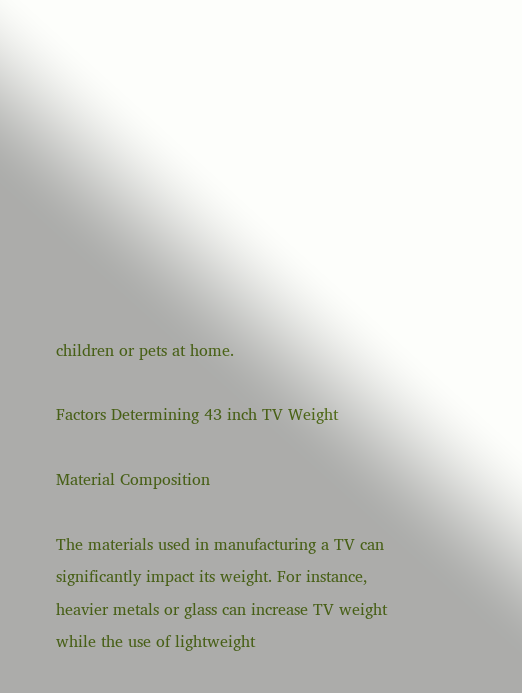children or pets at home.

Factors Determining 43 inch TV Weight

Material Composition

The materials used in manufacturing a TV can significantly impact its weight. For instance, heavier metals or glass can increase TV weight while the use of lightweight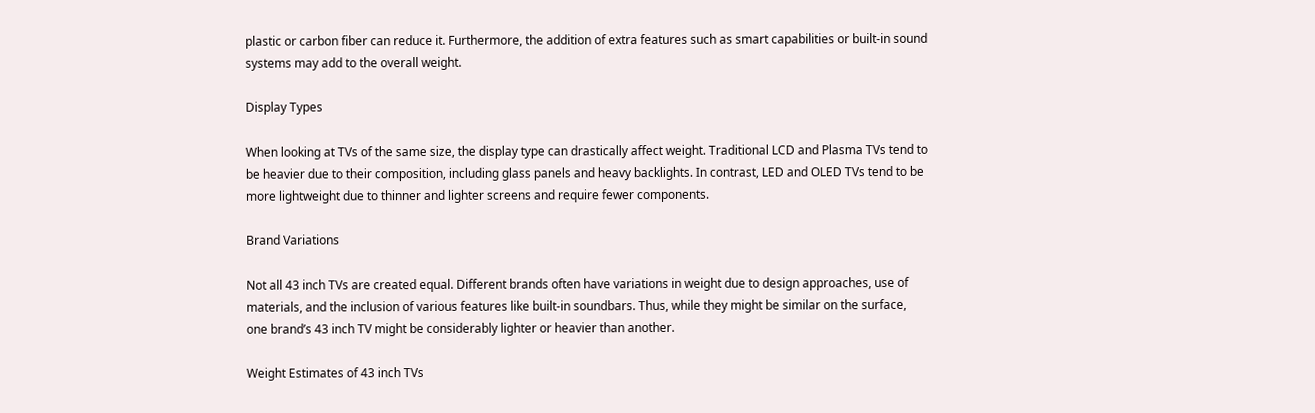plastic or carbon fiber can reduce it. Furthermore, the addition of extra features such as smart capabilities or built-in sound systems may add to the overall weight.

Display Types

When looking at TVs of the same size, the display type can drastically affect weight. Traditional LCD and Plasma TVs tend to be heavier due to their composition, including glass panels and heavy backlights. In contrast, LED and OLED TVs tend to be more lightweight due to thinner and lighter screens and require fewer components.

Brand Variations

Not all 43 inch TVs are created equal. Different brands often have variations in weight due to design approaches, use of materials, and the inclusion of various features like built-in soundbars. Thus, while they might be similar on the surface, one brand’s 43 inch TV might be considerably lighter or heavier than another.

Weight Estimates of 43 inch TVs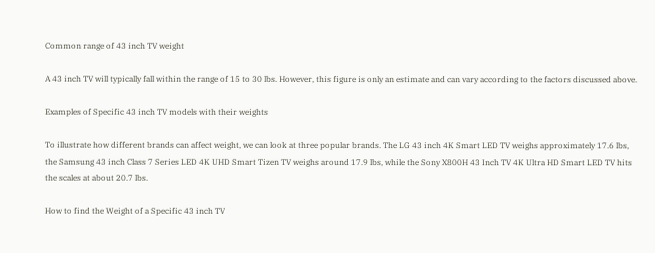Common range of 43 inch TV weight

A 43 inch TV will typically fall within the range of 15 to 30 lbs. However, this figure is only an estimate and can vary according to the factors discussed above.

Examples of Specific 43 inch TV models with their weights

To illustrate how different brands can affect weight, we can look at three popular brands. The LG 43 inch 4K Smart LED TV weighs approximately 17.6 lbs, the Samsung 43 inch Class 7 Series LED 4K UHD Smart Tizen TV weighs around 17.9 lbs, while the Sony X800H 43 Inch TV 4K Ultra HD Smart LED TV hits the scales at about 20.7 lbs.

How to find the Weight of a Specific 43 inch TV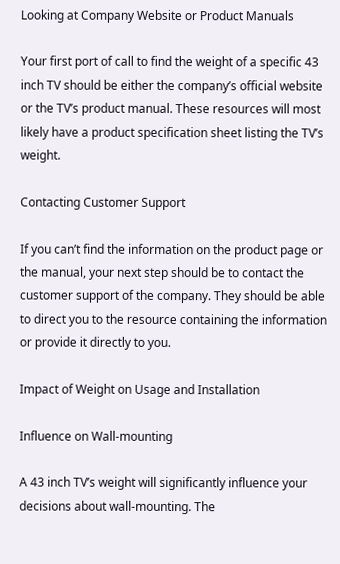Looking at Company Website or Product Manuals

Your first port of call to find the weight of a specific 43 inch TV should be either the company’s official website or the TV’s product manual. These resources will most likely have a product specification sheet listing the TV’s weight.

Contacting Customer Support

If you can’t find the information on the product page or the manual, your next step should be to contact the customer support of the company. They should be able to direct you to the resource containing the information or provide it directly to you.

Impact of Weight on Usage and Installation

Influence on Wall-mounting

A 43 inch TV’s weight will significantly influence your decisions about wall-mounting. The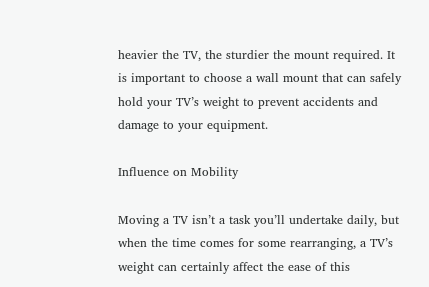heavier the TV, the sturdier the mount required. It is important to choose a wall mount that can safely hold your TV’s weight to prevent accidents and damage to your equipment.

Influence on Mobility

Moving a TV isn’t a task you’ll undertake daily, but when the time comes for some rearranging, a TV’s weight can certainly affect the ease of this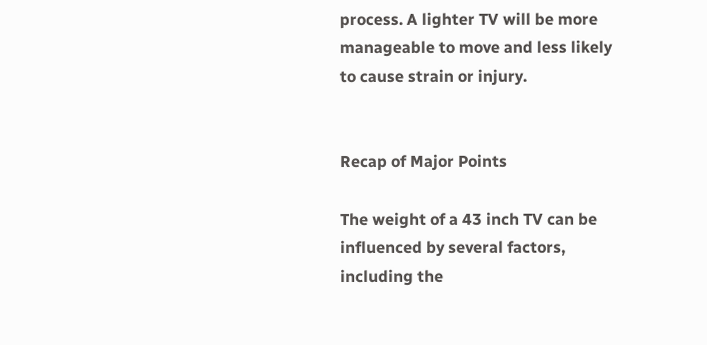process. A lighter TV will be more manageable to move and less likely to cause strain or injury.


Recap of Major Points

The weight of a 43 inch TV can be influenced by several factors, including the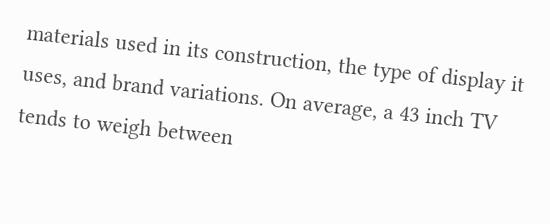materials used in its construction, the type of display it uses, and brand variations. On average, a 43 inch TV tends to weigh between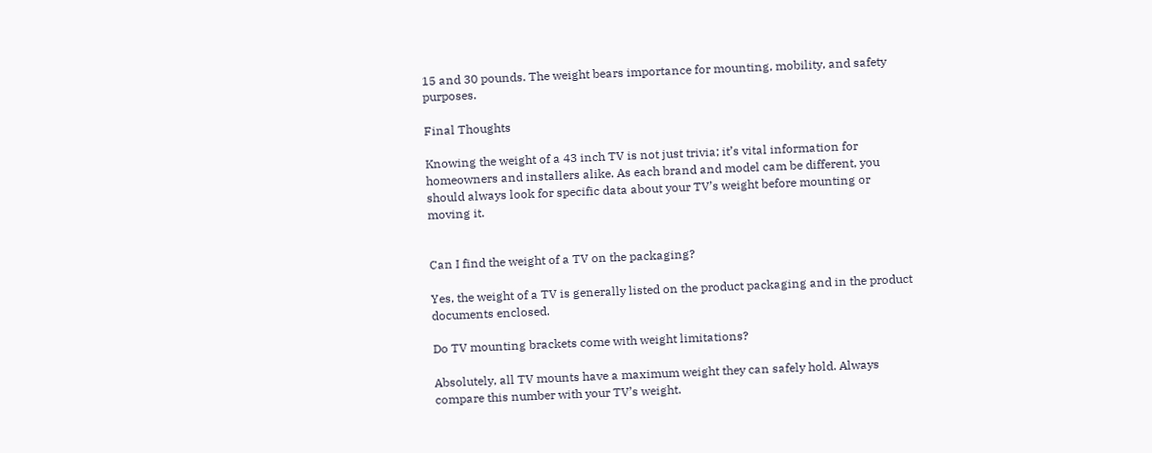15 and 30 pounds. The weight bears importance for mounting, mobility, and safety purposes.

Final Thoughts

Knowing the weight of a 43 inch TV is not just trivia; it’s vital information for homeowners and installers alike. As each brand and model cam be different, you should always look for specific data about your TV’s weight before mounting or moving it.


Can I find the weight of a TV on the packaging?

Yes, the weight of a TV is generally listed on the product packaging and in the product documents enclosed.

Do TV mounting brackets come with weight limitations?

Absolutely, all TV mounts have a maximum weight they can safely hold. Always compare this number with your TV’s weight.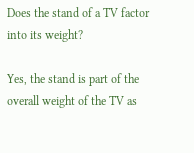Does the stand of a TV factor into its weight?

Yes, the stand is part of the overall weight of the TV as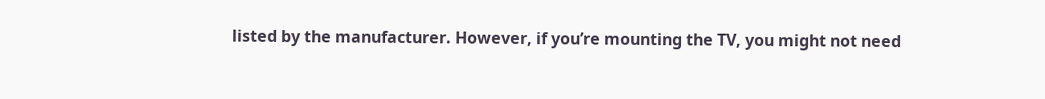listed by the manufacturer. However, if you’re mounting the TV, you might not need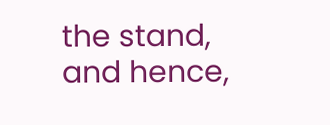the stand, and hence,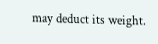may deduct its weight.